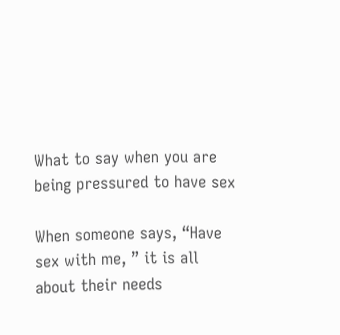What to say when you are being pressured to have sex

When someone says, “Have sex with me, ” it is all about their needs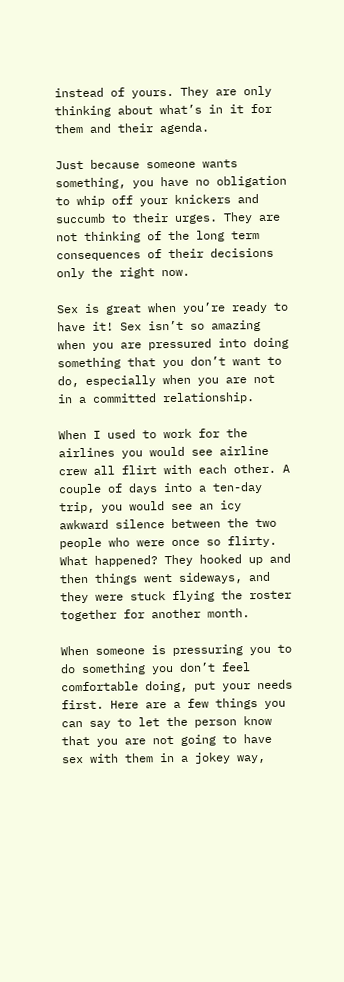instead of yours. They are only thinking about what’s in it for them and their agenda.

Just because someone wants something, you have no obligation to whip off your knickers and succumb to their urges. They are not thinking of the long term consequences of their decisions only the right now.

Sex is great when you’re ready to have it! Sex isn’t so amazing when you are pressured into doing something that you don’t want to do, especially when you are not in a committed relationship.

When I used to work for the airlines you would see airline crew all flirt with each other. A couple of days into a ten-day trip, you would see an icy awkward silence between the two people who were once so flirty. What happened? They hooked up and then things went sideways, and they were stuck flying the roster together for another month.

When someone is pressuring you to do something you don’t feel comfortable doing, put your needs first. Here are a few things you can say to let the person know that you are not going to have sex with them in a jokey way,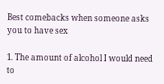Best comebacks when someone asks you to have sex

1. The amount of alcohol I would need to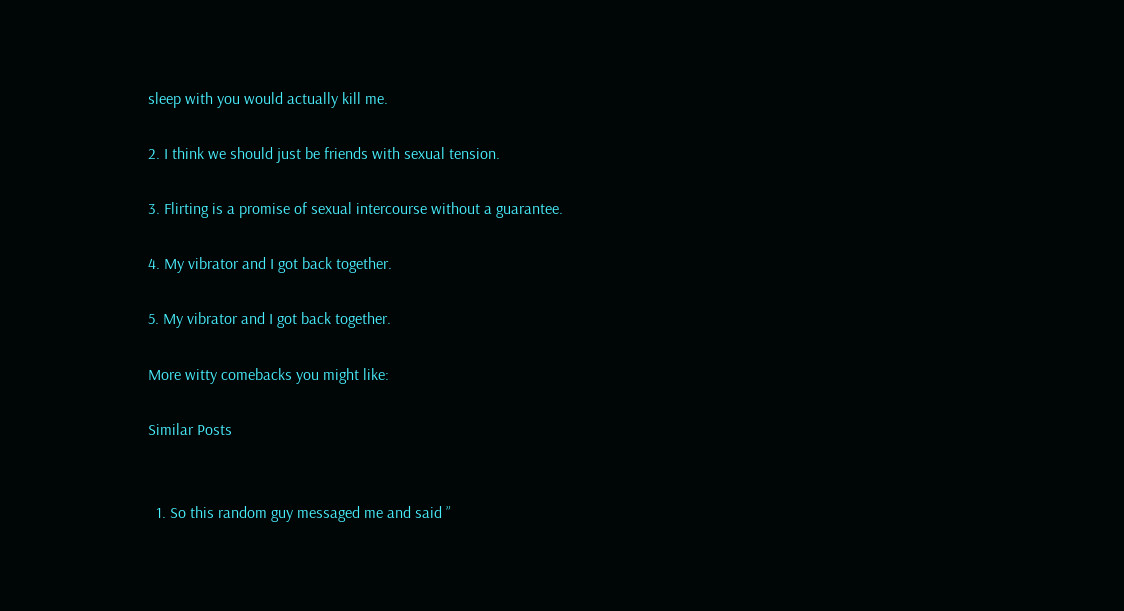sleep with you would actually kill me.

2. I think we should just be friends with sexual tension.

3. Flirting is a promise of sexual intercourse without a guarantee.

4. My vibrator and I got back together.

5. My vibrator and I got back together.

More witty comebacks you might like:

Similar Posts


  1. So this random guy messaged me and said ”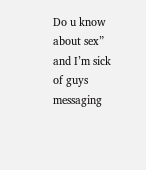Do u know about sex” and I’m sick of guys messaging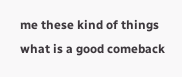me these kind of things what is a good comeback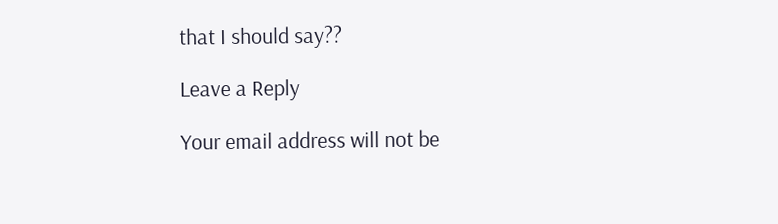that I should say??

Leave a Reply

Your email address will not be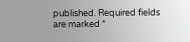published. Required fields are marked *